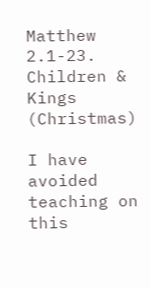Matthew 2.1-23. Children & Kings (Christmas)

I have avoided teaching on this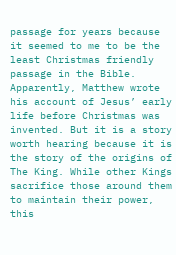passage for years because it seemed to me to be the least Christmas friendly passage in the Bible. Apparently, Matthew wrote his account of Jesus’ early life before Christmas was invented. But it is a story worth hearing because it is the story of the origins of The King. While other Kings sacrifice those around them to maintain their power, this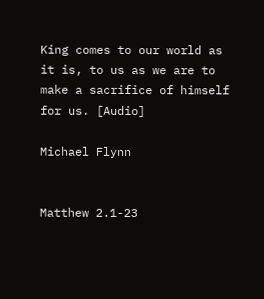King comes to our world as it is, to us as we are to make a sacrifice of himself for us. [Audio]

Michael Flynn


Matthew 2.1-23